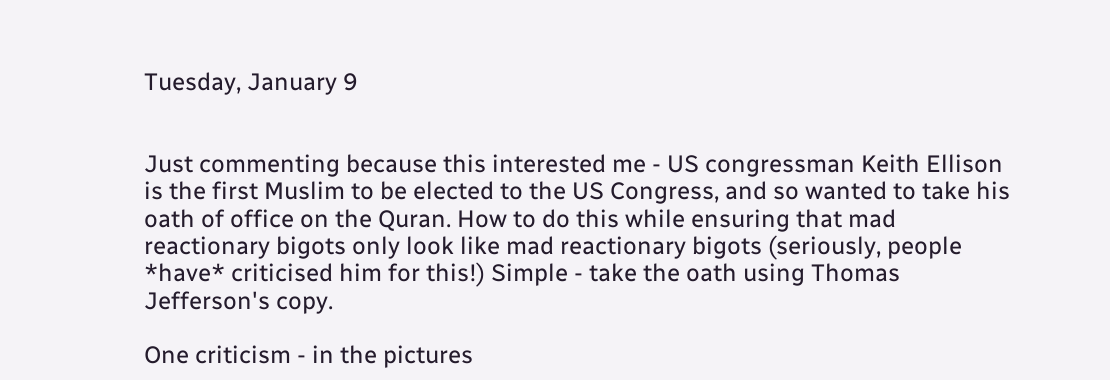Tuesday, January 9


Just commenting because this interested me - US congressman Keith Ellison is the first Muslim to be elected to the US Congress, and so wanted to take his oath of office on the Quran. How to do this while ensuring that mad reactionary bigots only look like mad reactionary bigots (seriously, people *have* criticised him for this!) Simple - take the oath using Thomas Jefferson's copy.

One criticism - in the pictures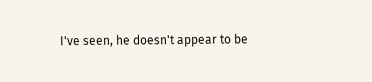I've seen, he doesn't appear to be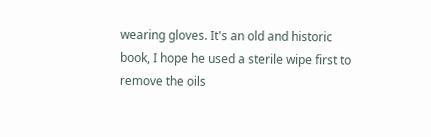wearing gloves. It's an old and historic book, I hope he used a sterile wipe first to remove the oils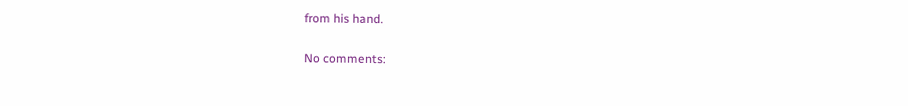from his hand.

No comments: